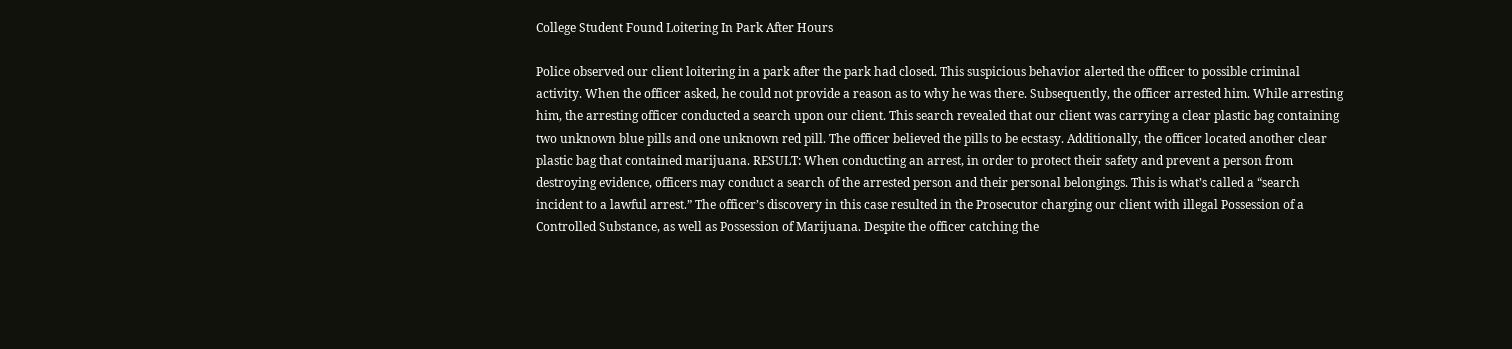College Student Found Loitering In Park After Hours

Police observed our client loitering in a park after the park had closed. This suspicious behavior alerted the officer to possible criminal activity. When the officer asked, he could not provide a reason as to why he was there. Subsequently, the officer arrested him. While arresting him, the arresting officer conducted a search upon our client. This search revealed that our client was carrying a clear plastic bag containing two unknown blue pills and one unknown red pill. The officer believed the pills to be ecstasy. Additionally, the officer located another clear plastic bag that contained marijuana. RESULT: When conducting an arrest, in order to protect their safety and prevent a person from destroying evidence, officers may conduct a search of the arrested person and their personal belongings. This is what’s called a “search incident to a lawful arrest.” The officer’s discovery in this case resulted in the Prosecutor charging our client with illegal Possession of a Controlled Substance, as well as Possession of Marijuana. Despite the officer catching the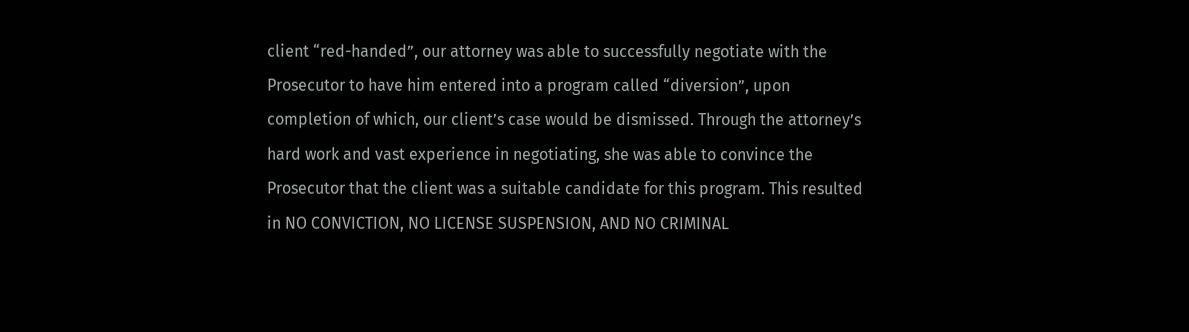client “red-handed”, our attorney was able to successfully negotiate with the Prosecutor to have him entered into a program called “diversion”, upon completion of which, our client’s case would be dismissed. Through the attorney’s hard work and vast experience in negotiating, she was able to convince the Prosecutor that the client was a suitable candidate for this program. This resulted in NO CONVICTION, NO LICENSE SUSPENSION, AND NO CRIMINAL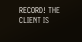RECORD! THE CLIENT IS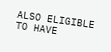ALSO ELIGIBLE TO HAVE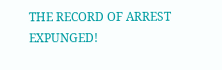THE RECORD OF ARREST EXPUNGED!